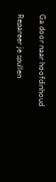Ga door naar hoofdinhoud

Repareer je spullen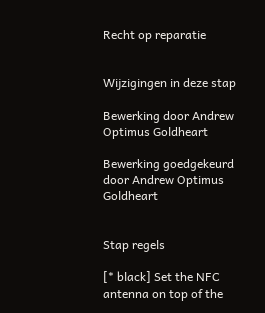Recht op reparatie


Wijzigingen in deze stap

Bewerking door Andrew Optimus Goldheart

Bewerking goedgekeurd door Andrew Optimus Goldheart


Stap regels

[* black] Set the NFC antenna on top of the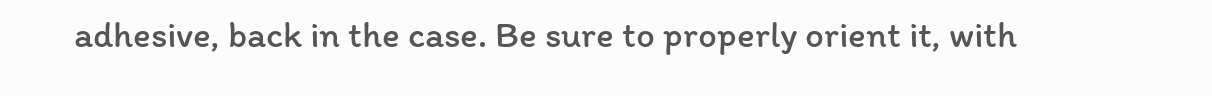adhesive, back in the case. Be sure to properly orient it, with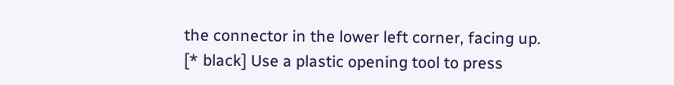the connector in the lower left corner, facing up.
[* black] Use a plastic opening tool to press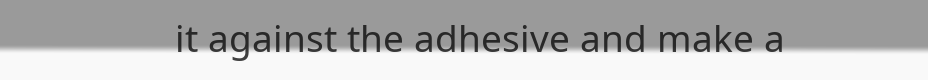it against the adhesive and make a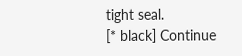tight seal.
[* black] Continue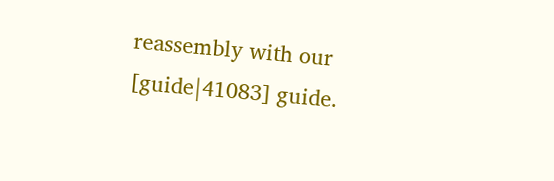reassembly with our [guide|41083] guide.